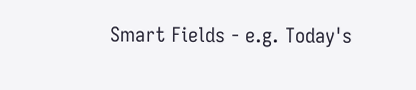Smart Fields - e.g. Today's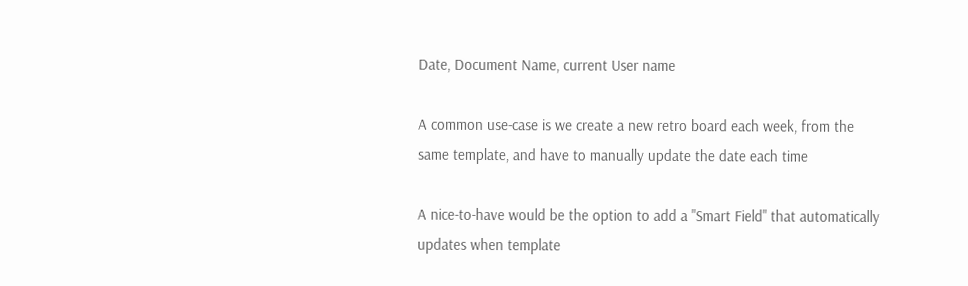Date, Document Name, current User name

A common use-case is we create a new retro board each week, from the same template, and have to manually update the date each time

A nice-to-have would be the option to add a "Smart Field" that automatically updates when template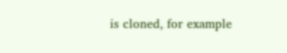is cloned, for example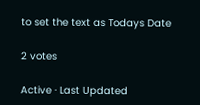to set the text as Todays Date

2 votes

Active · Last Updated